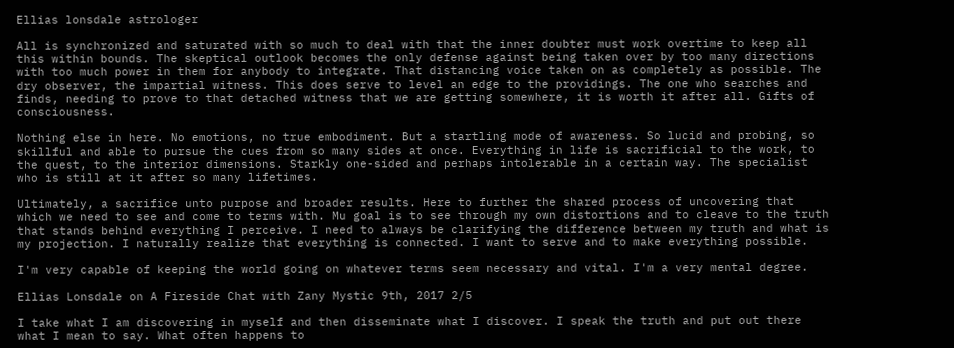Ellias lonsdale astrologer

All is synchronized and saturated with so much to deal with that the inner doubter must work overtime to keep all this within bounds. The skeptical outlook becomes the only defense against being taken over by too many directions with too much power in them for anybody to integrate. That distancing voice taken on as completely as possible. The dry observer, the impartial witness. This does serve to level an edge to the providings. The one who searches and finds, needing to prove to that detached witness that we are getting somewhere, it is worth it after all. Gifts of consciousness.

Nothing else in here. No emotions, no true embodiment. But a startling mode of awareness. So lucid and probing, so skillful and able to pursue the cues from so many sides at once. Everything in life is sacrificial to the work, to the quest, to the interior dimensions. Starkly one-sided and perhaps intolerable in a certain way. The specialist who is still at it after so many lifetimes.

Ultimately, a sacrifice unto purpose and broader results. Here to further the shared process of uncovering that which we need to see and come to terms with. Mu goal is to see through my own distortions and to cleave to the truth that stands behind everything I perceive. I need to always be clarifying the difference between my truth and what is my projection. I naturally realize that everything is connected. I want to serve and to make everything possible.

I'm very capable of keeping the world going on whatever terms seem necessary and vital. I'm a very mental degree.

Ellias Lonsdale on A Fireside Chat with Zany Mystic 9th, 2017 2/5

I take what I am discovering in myself and then disseminate what I discover. I speak the truth and put out there what I mean to say. What often happens to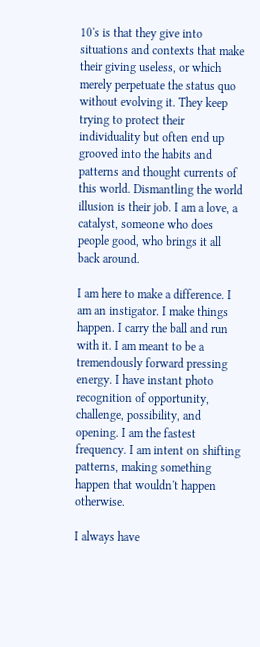10's is that they give into situations and contexts that make their giving useless, or which merely perpetuate the status quo without evolving it. They keep trying to protect their individuality but often end up grooved into the habits and patterns and thought currents of this world. Dismantling the world illusion is their job. I am a love, a catalyst, someone who does people good, who brings it all back around.

I am here to make a difference. I am an instigator. I make things happen. I carry the ball and run with it. I am meant to be a tremendously forward pressing energy. I have instant photo recognition of opportunity, challenge, possibility, and opening. I am the fastest frequency. I am intent on shifting patterns, making something happen that wouldn't happen otherwise.

I always have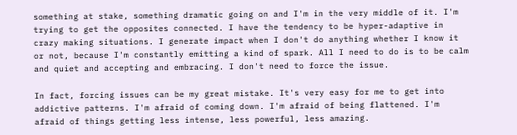something at stake, something dramatic going on and I'm in the very middle of it. I'm trying to get the opposites connected. I have the tendency to be hyper-adaptive in crazy making situations. I generate impact when I don't do anything whether I know it or not, because I'm constantly emitting a kind of spark. All I need to do is to be calm and quiet and accepting and embracing. I don't need to force the issue.

In fact, forcing issues can be my great mistake. It's very easy for me to get into addictive patterns. I'm afraid of coming down. I'm afraid of being flattened. I'm afraid of things getting less intense, less powerful, less amazing.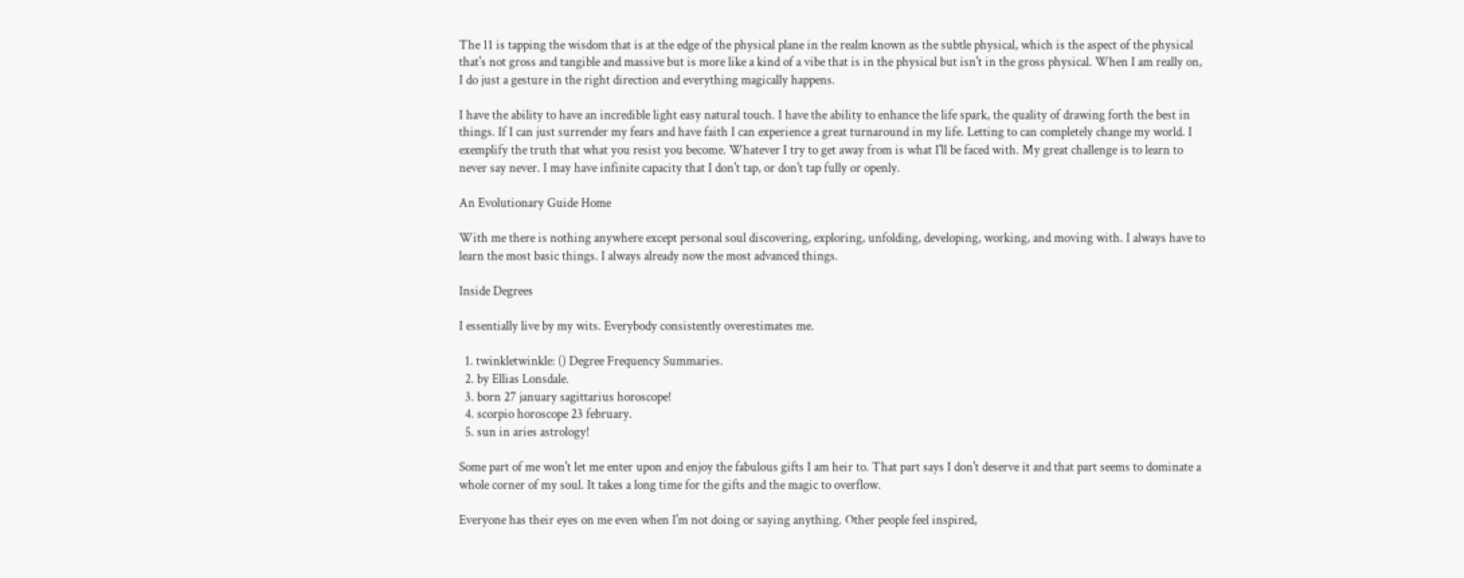The 11 is tapping the wisdom that is at the edge of the physical plane in the realm known as the subtle physical, which is the aspect of the physical that's not gross and tangible and massive but is more like a kind of a vibe that is in the physical but isn't in the gross physical. When I am really on, I do just a gesture in the right direction and everything magically happens.

I have the ability to have an incredible light easy natural touch. I have the ability to enhance the life spark, the quality of drawing forth the best in things. If I can just surrender my fears and have faith I can experience a great turnaround in my life. Letting to can completely change my world. I exemplify the truth that what you resist you become. Whatever I try to get away from is what I'll be faced with. My great challenge is to learn to never say never. I may have infinite capacity that I don't tap, or don't tap fully or openly.

An Evolutionary Guide Home

With me there is nothing anywhere except personal soul discovering, exploring, unfolding, developing, working, and moving with. I always have to learn the most basic things. I always already now the most advanced things.

Inside Degrees

I essentially live by my wits. Everybody consistently overestimates me.

  1. twinkletwinkle: () Degree Frequency Summaries.
  2. by Ellias Lonsdale.
  3. born 27 january sagittarius horoscope!
  4. scorpio horoscope 23 february.
  5. sun in aries astrology!

Some part of me won't let me enter upon and enjoy the fabulous gifts I am heir to. That part says I don't deserve it and that part seems to dominate a whole corner of my soul. It takes a long time for the gifts and the magic to overflow.

Everyone has their eyes on me even when I'm not doing or saying anything. Other people feel inspired,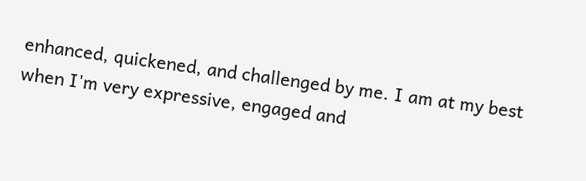enhanced, quickened, and challenged by me. I am at my best when I'm very expressive, engaged and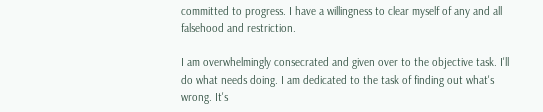committed to progress. I have a willingness to clear myself of any and all falsehood and restriction.

I am overwhelmingly consecrated and given over to the objective task. I'll do what needs doing. I am dedicated to the task of finding out what's wrong. It's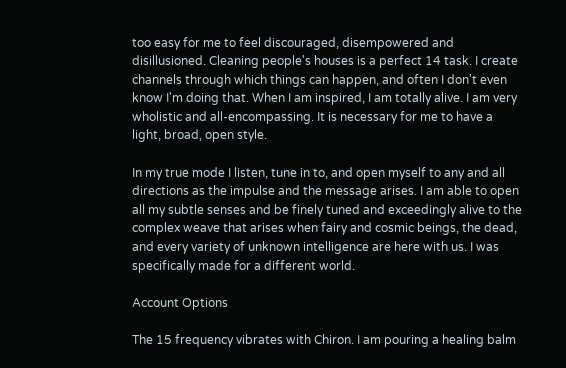too easy for me to feel discouraged, disempowered and disillusioned. Cleaning people's houses is a perfect 14 task. I create channels through which things can happen, and often I don't even know I'm doing that. When I am inspired, I am totally alive. I am very wholistic and all-encompassing. It is necessary for me to have a light, broad, open style.

In my true mode I listen, tune in to, and open myself to any and all directions as the impulse and the message arises. I am able to open all my subtle senses and be finely tuned and exceedingly alive to the complex weave that arises when fairy and cosmic beings, the dead, and every variety of unknown intelligence are here with us. I was specifically made for a different world.

Account Options

The 15 frequency vibrates with Chiron. I am pouring a healing balm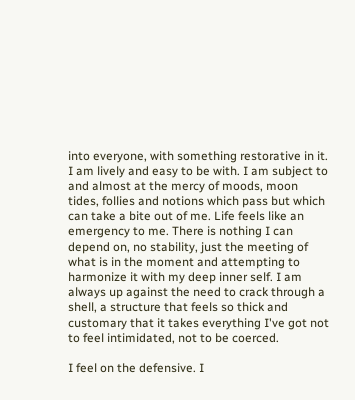into everyone, with something restorative in it. I am lively and easy to be with. I am subject to and almost at the mercy of moods, moon tides, follies and notions which pass but which can take a bite out of me. Life feels like an emergency to me. There is nothing I can depend on, no stability, just the meeting of what is in the moment and attempting to harmonize it with my deep inner self. I am always up against the need to crack through a shell, a structure that feels so thick and customary that it takes everything I've got not to feel intimidated, not to be coerced.

I feel on the defensive. I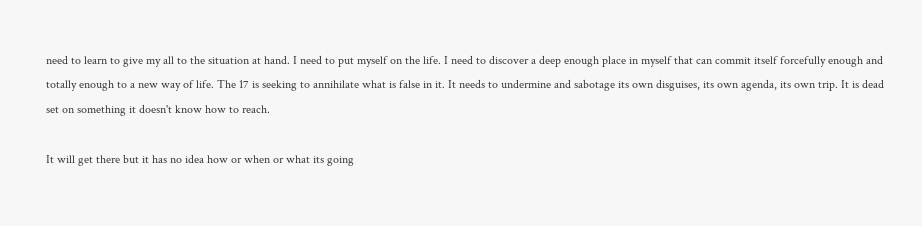need to learn to give my all to the situation at hand. I need to put myself on the life. I need to discover a deep enough place in myself that can commit itself forcefully enough and totally enough to a new way of life. The 17 is seeking to annihilate what is false in it. It needs to undermine and sabotage its own disguises, its own agenda, its own trip. It is dead set on something it doesn't know how to reach.

It will get there but it has no idea how or when or what its going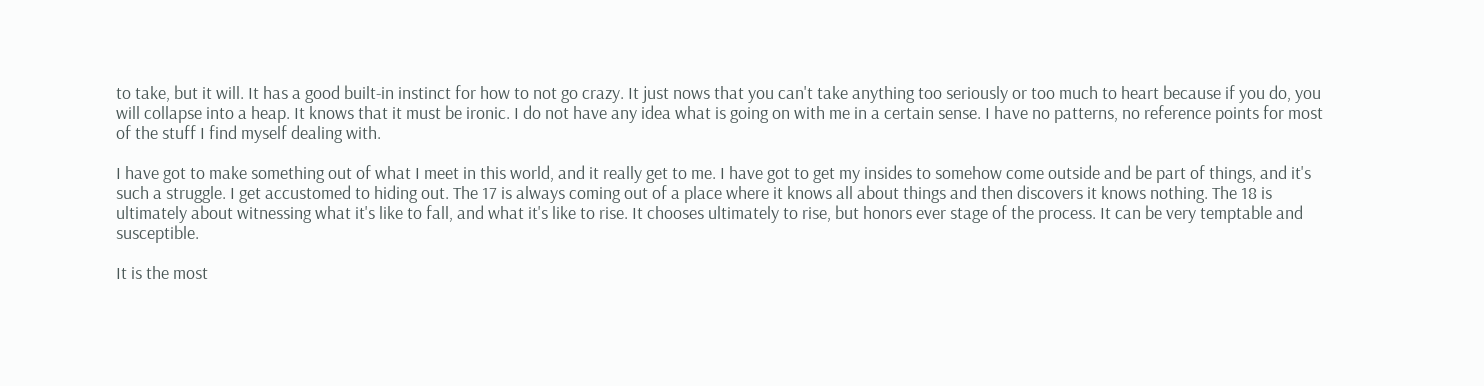to take, but it will. It has a good built-in instinct for how to not go crazy. It just nows that you can't take anything too seriously or too much to heart because if you do, you will collapse into a heap. It knows that it must be ironic. I do not have any idea what is going on with me in a certain sense. I have no patterns, no reference points for most of the stuff I find myself dealing with.

I have got to make something out of what I meet in this world, and it really get to me. I have got to get my insides to somehow come outside and be part of things, and it's such a struggle. I get accustomed to hiding out. The 17 is always coming out of a place where it knows all about things and then discovers it knows nothing. The 18 is ultimately about witnessing what it's like to fall, and what it's like to rise. It chooses ultimately to rise, but honors ever stage of the process. It can be very temptable and susceptible.

It is the most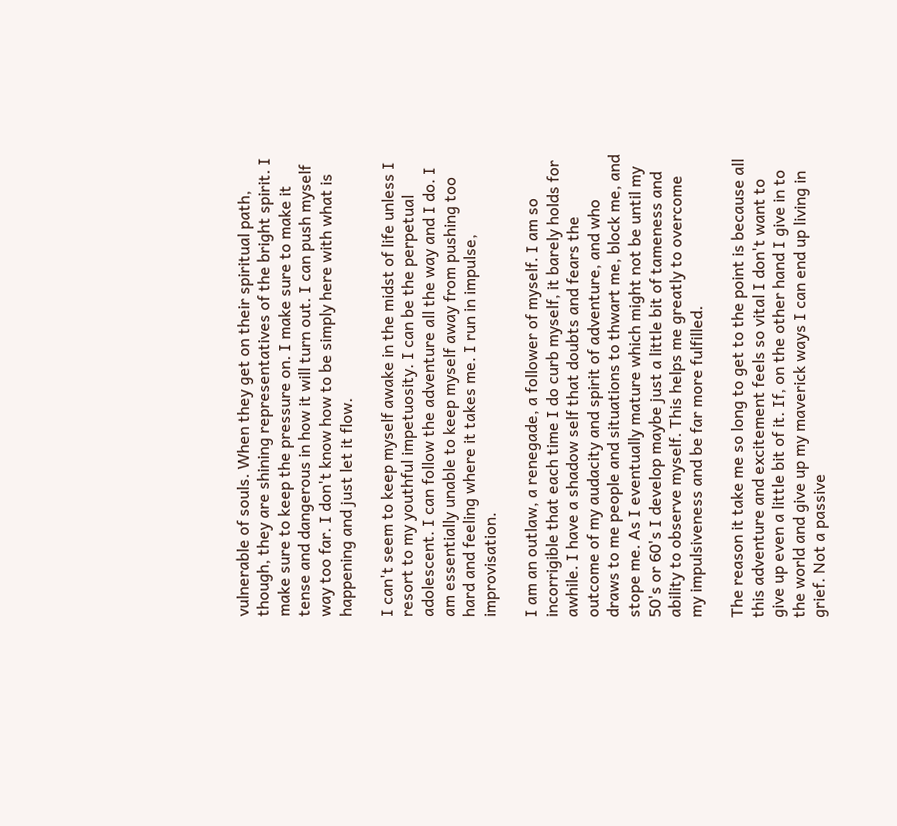vulnerable of souls. When they get on their spiritual path, though, they are shining representatives of the bright spirit. I make sure to keep the pressure on. I make sure to make it tense and dangerous in how it will turn out. I can push myself way too far. I don't know how to be simply here with what is happening and just let it flow.

I can't seem to keep myself awake in the midst of life unless I resort to my youthful impetuosity. I can be the perpetual adolescent. I can follow the adventure all the way and I do. I am essentially unable to keep myself away from pushing too hard and feeling where it takes me. I run in impulse, improvisation.

I am an outlaw, a renegade, a follower of myself. I am so incorrigible that each time I do curb myself, it barely holds for awhile. I have a shadow self that doubts and fears the outcome of my audacity and spirit of adventure, and who draws to me people and situations to thwart me, block me, and stope me. As I eventually mature which might not be until my 50's or 60's I develop maybe just a little bit of tameness and ability to observe myself. This helps me greatly to overcome my impulsiveness and be far more fulfilled.

The reason it take me so long to get to the point is because all this adventure and excitement feels so vital I don't want to give up even a little bit of it. If, on the other hand I give in to the world and give up my maverick ways I can end up living in grief. Not a passive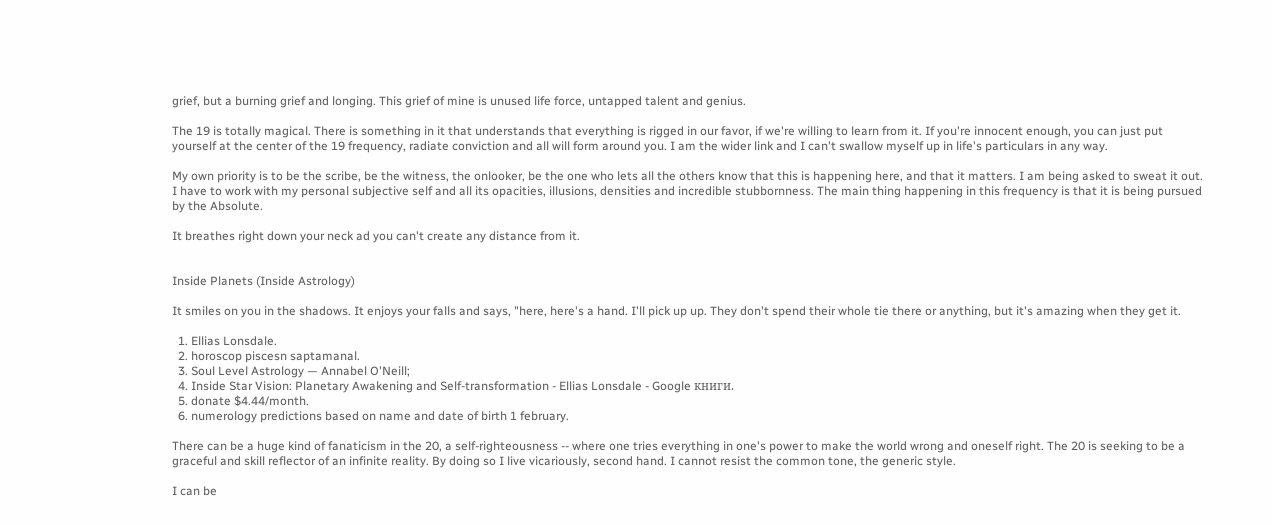grief, but a burning grief and longing. This grief of mine is unused life force, untapped talent and genius.

The 19 is totally magical. There is something in it that understands that everything is rigged in our favor, if we're willing to learn from it. If you're innocent enough, you can just put yourself at the center of the 19 frequency, radiate conviction and all will form around you. I am the wider link and I can't swallow myself up in life's particulars in any way.

My own priority is to be the scribe, be the witness, the onlooker, be the one who lets all the others know that this is happening here, and that it matters. I am being asked to sweat it out. I have to work with my personal subjective self and all its opacities, illusions, densities and incredible stubbornness. The main thing happening in this frequency is that it is being pursued by the Absolute.

It breathes right down your neck ad you can't create any distance from it.


Inside Planets (Inside Astrology)

It smiles on you in the shadows. It enjoys your falls and says, "here, here's a hand. I'll pick up up. They don't spend their whole tie there or anything, but it's amazing when they get it.

  1. Ellias Lonsdale.
  2. horoscop piscesn saptamanal.
  3. Soul Level Astrology — Annabel O'Neill;
  4. Inside Star Vision: Planetary Awakening and Self-transformation - Ellias Lonsdale - Google книги.
  5. donate $4.44/month.
  6. numerology predictions based on name and date of birth 1 february.

There can be a huge kind of fanaticism in the 20, a self-righteousness -- where one tries everything in one's power to make the world wrong and oneself right. The 20 is seeking to be a graceful and skill reflector of an infinite reality. By doing so I live vicariously, second hand. I cannot resist the common tone, the generic style.

I can be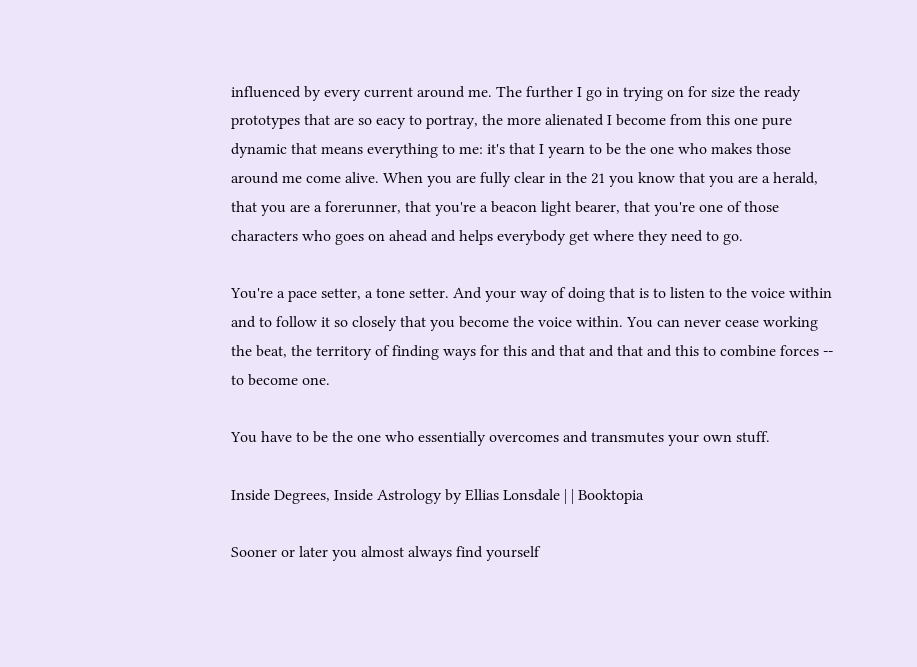influenced by every current around me. The further I go in trying on for size the ready prototypes that are so eacy to portray, the more alienated I become from this one pure dynamic that means everything to me: it's that I yearn to be the one who makes those around me come alive. When you are fully clear in the 21 you know that you are a herald, that you are a forerunner, that you're a beacon light bearer, that you're one of those characters who goes on ahead and helps everybody get where they need to go.

You're a pace setter, a tone setter. And your way of doing that is to listen to the voice within and to follow it so closely that you become the voice within. You can never cease working the beat, the territory of finding ways for this and that and that and this to combine forces -- to become one.

You have to be the one who essentially overcomes and transmutes your own stuff.

Inside Degrees, Inside Astrology by Ellias Lonsdale | | Booktopia

Sooner or later you almost always find yourself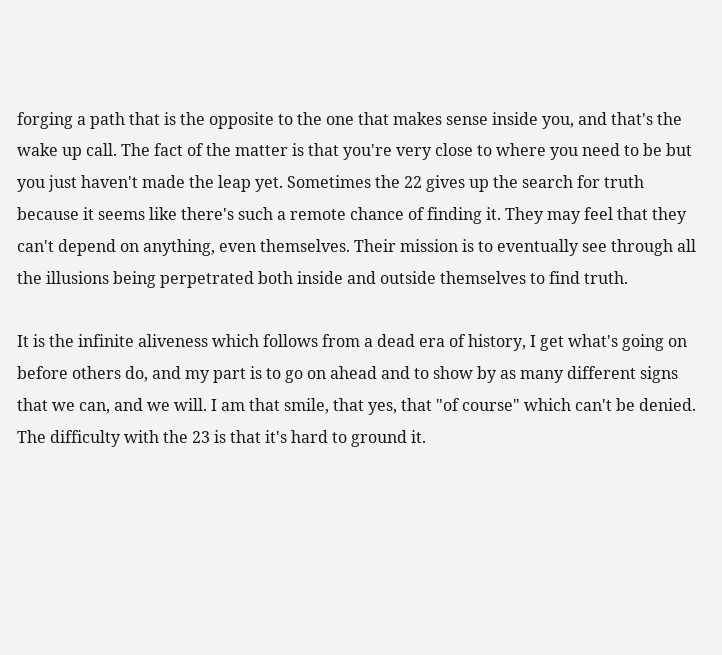forging a path that is the opposite to the one that makes sense inside you, and that's the wake up call. The fact of the matter is that you're very close to where you need to be but you just haven't made the leap yet. Sometimes the 22 gives up the search for truth because it seems like there's such a remote chance of finding it. They may feel that they can't depend on anything, even themselves. Their mission is to eventually see through all the illusions being perpetrated both inside and outside themselves to find truth.

It is the infinite aliveness which follows from a dead era of history, I get what's going on before others do, and my part is to go on ahead and to show by as many different signs that we can, and we will. I am that smile, that yes, that "of course" which can't be denied. The difficulty with the 23 is that it's hard to ground it.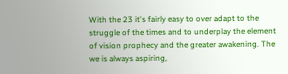With the 23 it's fairly easy to over adapt to the struggle of the times and to underplay the element of vision prophecy and the greater awakening. The we is always aspiring,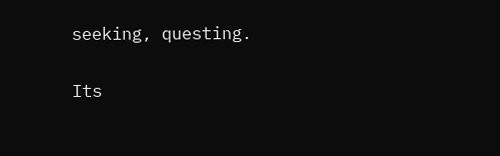seeking, questing.

Its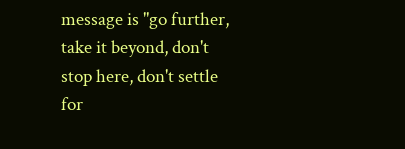message is "go further, take it beyond, don't stop here, don't settle for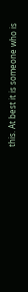this. At best it is someone who is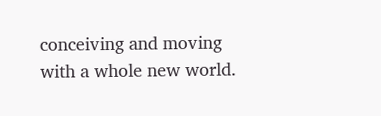conceiving and moving with a whole new world.